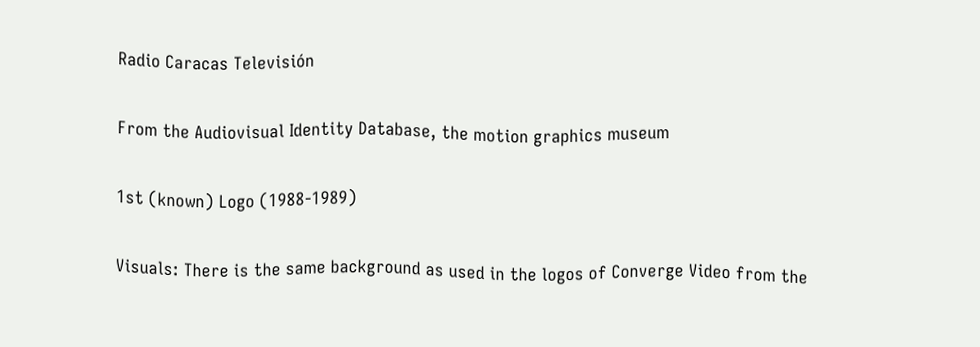Radio Caracas Televisión

From the Audiovisual Identity Database, the motion graphics museum

1st (known) Logo (1988-1989)

Visuals: There is the same background as used in the logos of Converge Video from the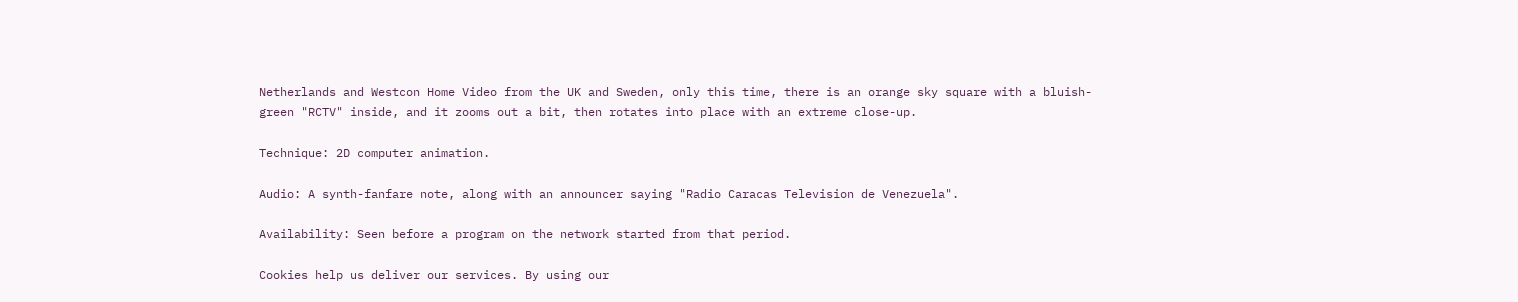Netherlands and Westcon Home Video from the UK and Sweden, only this time, there is an orange sky square with a bluish-green "RCTV" inside, and it zooms out a bit, then rotates into place with an extreme close-up.

Technique: 2D computer animation.

Audio: A synth-fanfare note, along with an announcer saying "Radio Caracas Television de Venezuela".

Availability: Seen before a program on the network started from that period.

Cookies help us deliver our services. By using our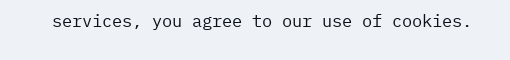services, you agree to our use of cookies.